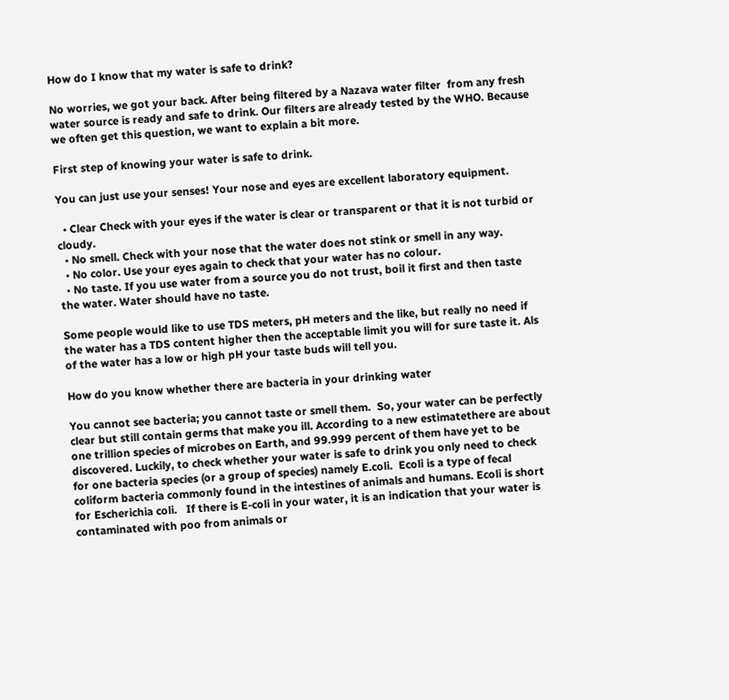How do I know that my water is safe to drink?

No worries, we got your back. After being filtered by a Nazava water filter  from any fresh water source is ready and safe to drink. Our filters are already tested by the WHO. Because we often get this question, we want to explain a bit more.

First step of knowing your water is safe to drink.

You can just use your senses! Your nose and eyes are excellent laboratory equipment.

  • Clear Check with your eyes if the water is clear or transparent or that it is not turbid or cloudy.
  • No smell. Check with your nose that the water does not stink or smell in any way.
  • No color. Use your eyes again to check that your water has no colour.
  • No taste. If you use water from a source you do not trust, boil it first and then taste the water. Water should have no taste.

Some people would like to use TDS meters, pH meters and the like, but really no need if the water has a TDS content higher then the acceptable limit you will for sure taste it. Als of the water has a low or high pH your taste buds will tell you.

How do you know whether there are bacteria in your drinking water

You cannot see bacteria; you cannot taste or smell them.  So, your water can be perfectly clear but still contain germs that make you ill. According to a new estimatethere are about one trillion species of microbes on Earth, and 99.999 percent of them have yet to be discovered. Luckily, to check whether your water is safe to drink you only need to check for one bacteria species (or a group of species) namely E.coli.  Ecoli is a type of fecal coliform bacteria commonly found in the intestines of animals and humans. Ecoli is short for Escherichia coli.   If there is E-coli in your water, it is an indication that your water is contaminated with poo from animals or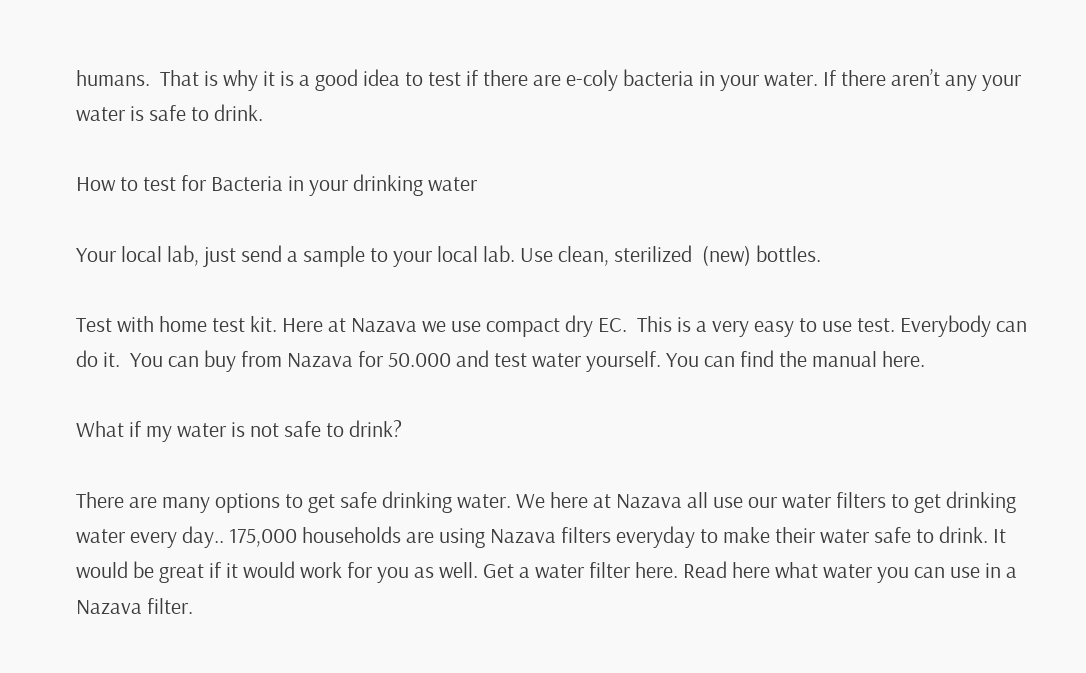humans.  That is why it is a good idea to test if there are e-coly bacteria in your water. If there aren’t any your water is safe to drink.

How to test for Bacteria in your drinking water

Your local lab, just send a sample to your local lab. Use clean, sterilized  (new) bottles.

Test with home test kit. Here at Nazava we use compact dry EC.  This is a very easy to use test. Everybody can do it.  You can buy from Nazava for 50.000 and test water yourself. You can find the manual here.

What if my water is not safe to drink?

There are many options to get safe drinking water. We here at Nazava all use our water filters to get drinking water every day.. 175,000 households are using Nazava filters everyday to make their water safe to drink. It would be great if it would work for you as well. Get a water filter here. Read here what water you can use in a Nazava filter.